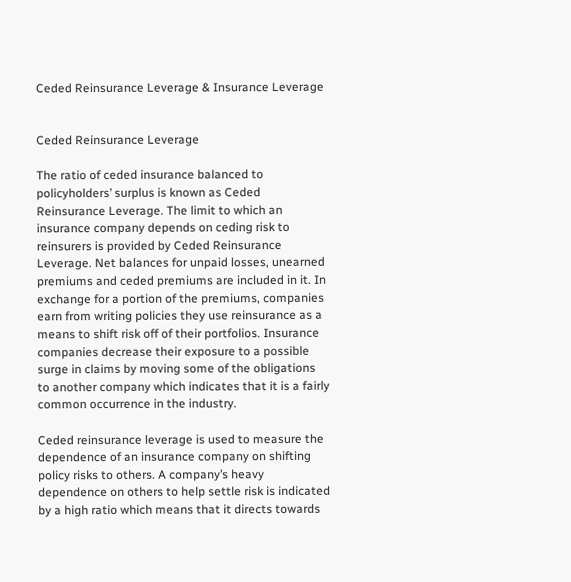Ceded Reinsurance Leverage & Insurance Leverage


Ceded Reinsurance Leverage

The ratio of ceded insurance balanced to policyholders’ surplus is known as Ceded Reinsurance Leverage. The limit to which an insurance company depends on ceding risk to reinsurers is provided by Ceded Reinsurance Leverage. Net balances for unpaid losses, unearned premiums and ceded premiums are included in it. In exchange for a portion of the premiums, companies earn from writing policies they use reinsurance as a means to shift risk off of their portfolios. Insurance companies decrease their exposure to a possible surge in claims by moving some of the obligations to another company which indicates that it is a fairly common occurrence in the industry.

Ceded reinsurance leverage is used to measure the dependence of an insurance company on shifting policy risks to others. A company’s heavy dependence on others to help settle risk is indicated by a high ratio which means that it directs towards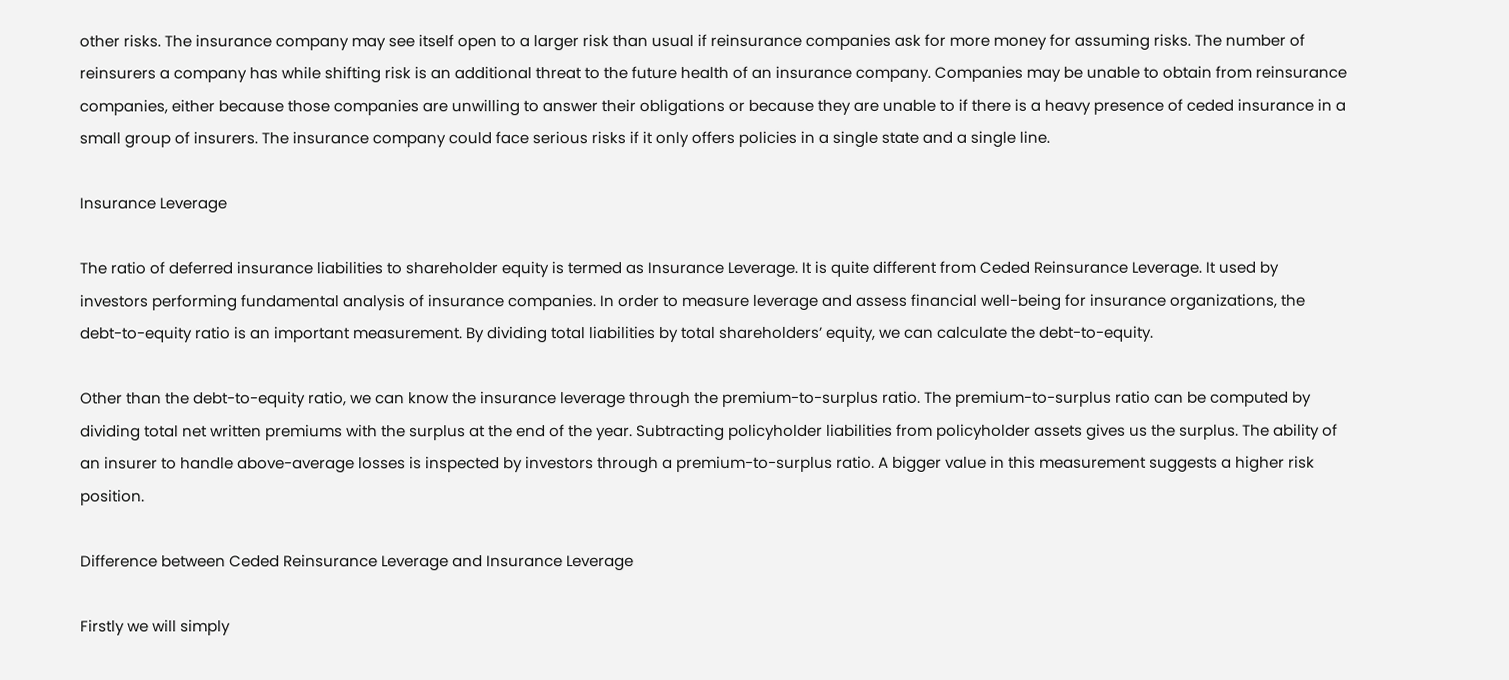other risks. The insurance company may see itself open to a larger risk than usual if reinsurance companies ask for more money for assuming risks. The number of reinsurers a company has while shifting risk is an additional threat to the future health of an insurance company. Companies may be unable to obtain from reinsurance companies, either because those companies are unwilling to answer their obligations or because they are unable to if there is a heavy presence of ceded insurance in a small group of insurers. The insurance company could face serious risks if it only offers policies in a single state and a single line.

Insurance Leverage

The ratio of deferred insurance liabilities to shareholder equity is termed as Insurance Leverage. It is quite different from Ceded Reinsurance Leverage. It used by investors performing fundamental analysis of insurance companies. In order to measure leverage and assess financial well-being for insurance organizations, the debt-to-equity ratio is an important measurement. By dividing total liabilities by total shareholders’ equity, we can calculate the debt-to-equity.

Other than the debt-to-equity ratio, we can know the insurance leverage through the premium-to-surplus ratio. The premium-to-surplus ratio can be computed by dividing total net written premiums with the surplus at the end of the year. Subtracting policyholder liabilities from policyholder assets gives us the surplus. The ability of an insurer to handle above-average losses is inspected by investors through a premium-to-surplus ratio. A bigger value in this measurement suggests a higher risk position.

Difference between Ceded Reinsurance Leverage and Insurance Leverage

Firstly we will simply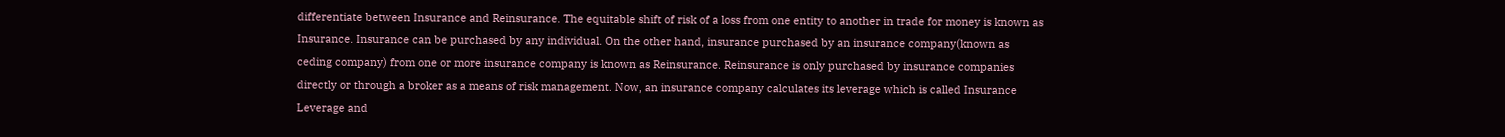differentiate between Insurance and Reinsurance. The equitable shift of risk of a loss from one entity to another in trade for money is known as Insurance. Insurance can be purchased by any individual. On the other hand, insurance purchased by an insurance company(known as ceding company) from one or more insurance company is known as Reinsurance. Reinsurance is only purchased by insurance companies directly or through a broker as a means of risk management. Now, an insurance company calculates its leverage which is called Insurance Leverage and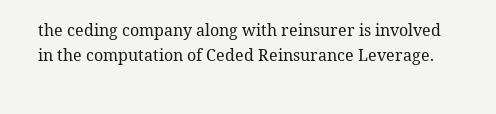the ceding company along with reinsurer is involved in the computation of Ceded Reinsurance Leverage.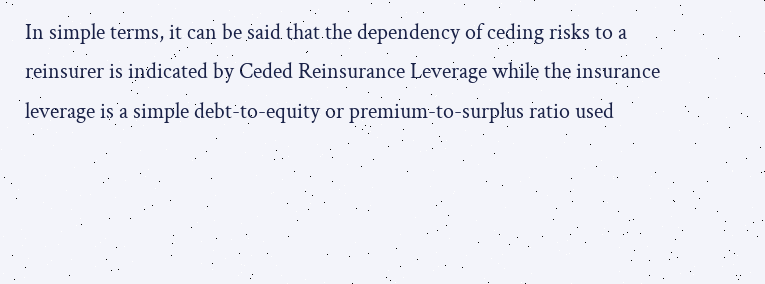In simple terms, it can be said that the dependency of ceding risks to a reinsurer is indicated by Ceded Reinsurance Leverage while the insurance leverage is a simple debt-to-equity or premium-to-surplus ratio used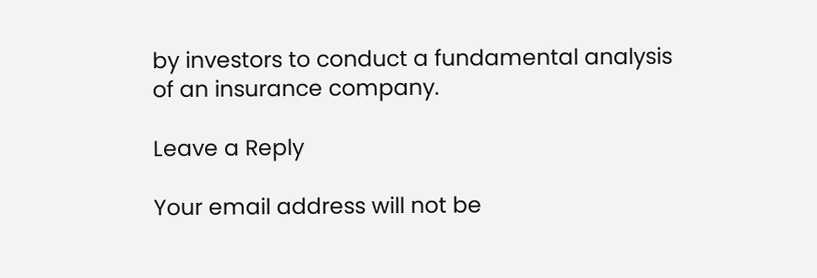by investors to conduct a fundamental analysis of an insurance company.

Leave a Reply

Your email address will not be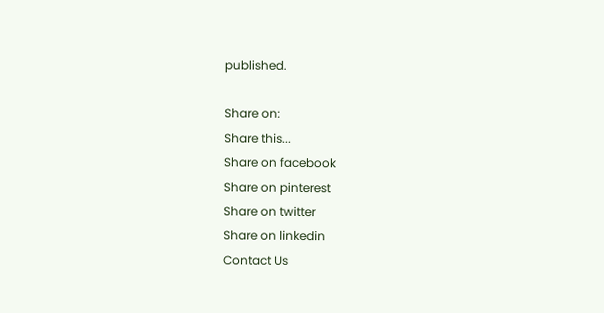published.

Share on:
Share this...
Share on facebook
Share on pinterest
Share on twitter
Share on linkedin
Contact Us